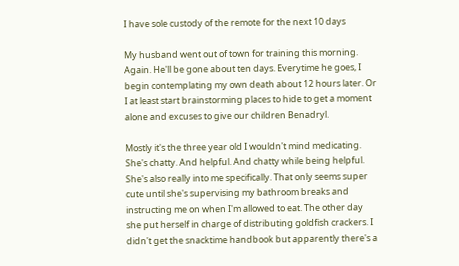I have sole custody of the remote for the next 10 days

My husband went out of town for training this morning. Again. He'll be gone about ten days. Everytime he goes, I begin contemplating my own death about 12 hours later. Or I at least start brainstorming places to hide to get a moment alone and excuses to give our children Benadryl.

Mostly it's the three year old I wouldn't mind medicating. She's chatty. And helpful. And chatty while being helpful. She's also really into me specifically. That only seems super cute until she's supervising my bathroom breaks and instructing me on when I'm allowed to eat. The other day she put herself in charge of distributing goldfish crackers. I didn't get the snacktime handbook but apparently there's a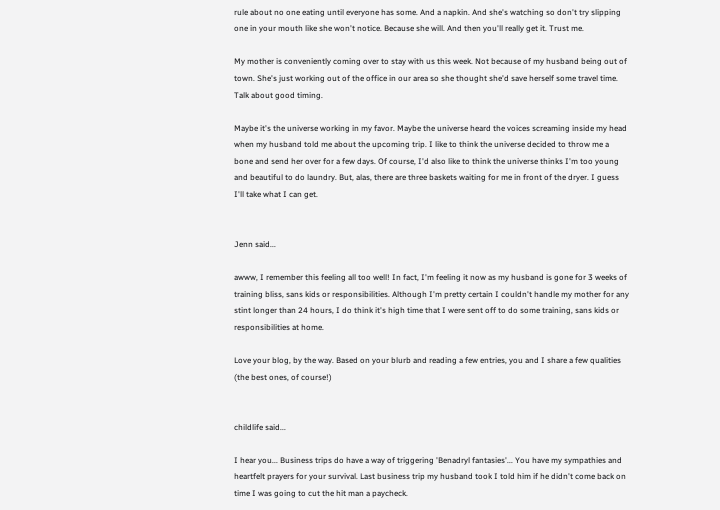rule about no one eating until everyone has some. And a napkin. And she's watching so don't try slipping one in your mouth like she won't notice. Because she will. And then you'll really get it. Trust me.

My mother is conveniently coming over to stay with us this week. Not because of my husband being out of town. She's just working out of the office in our area so she thought she'd save herself some travel time. Talk about good timing.

Maybe it's the universe working in my favor. Maybe the universe heard the voices screaming inside my head when my husband told me about the upcoming trip. I like to think the universe decided to throw me a bone and send her over for a few days. Of course, I'd also like to think the universe thinks I'm too young and beautiful to do laundry. But, alas, there are three baskets waiting for me in front of the dryer. I guess I'll take what I can get.


Jenn said...

awww, I remember this feeling all too well! In fact, I'm feeling it now as my husband is gone for 3 weeks of training bliss, sans kids or responsibilities. Although I'm pretty certain I couldn't handle my mother for any stint longer than 24 hours, I do think it's high time that I were sent off to do some training, sans kids or responsibilities at home.

Love your blog, by the way. Based on your blurb and reading a few entries, you and I share a few qualities (the best ones, of course!)


childlife said...

I hear you... Business trips do have a way of triggering 'Benadryl fantasies'... You have my sympathies and heartfelt prayers for your survival. Last business trip my husband took I told him if he didn't come back on time I was going to cut the hit man a paycheck.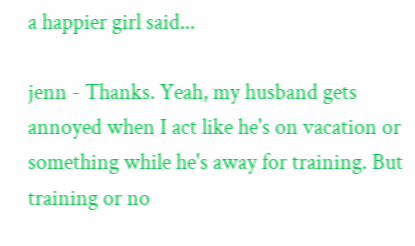a happier girl said...

jenn - Thanks. Yeah, my husband gets annoyed when I act like he's on vacation or something while he's away for training. But training or no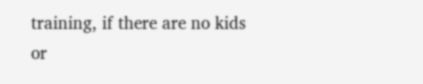training, if there are no kids or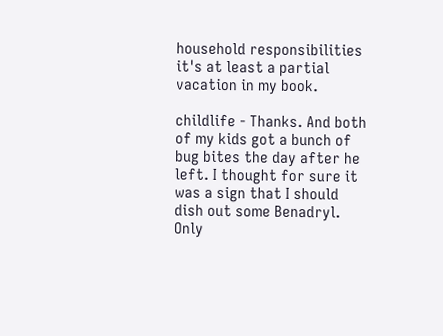household responsibilities it's at least a partial vacation in my book.

childlife - Thanks. And both of my kids got a bunch of bug bites the day after he left. I thought for sure it was a sign that I should dish out some Benadryl. Only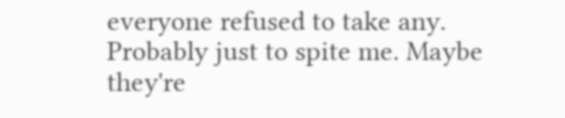everyone refused to take any. Probably just to spite me. Maybe they're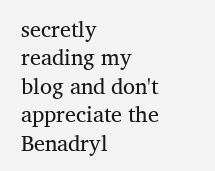secretly reading my blog and don't appreciate the Benadryl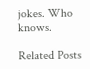jokes. Who knows.

Related Posts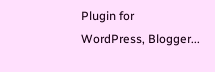Plugin for WordPress, Blogger...